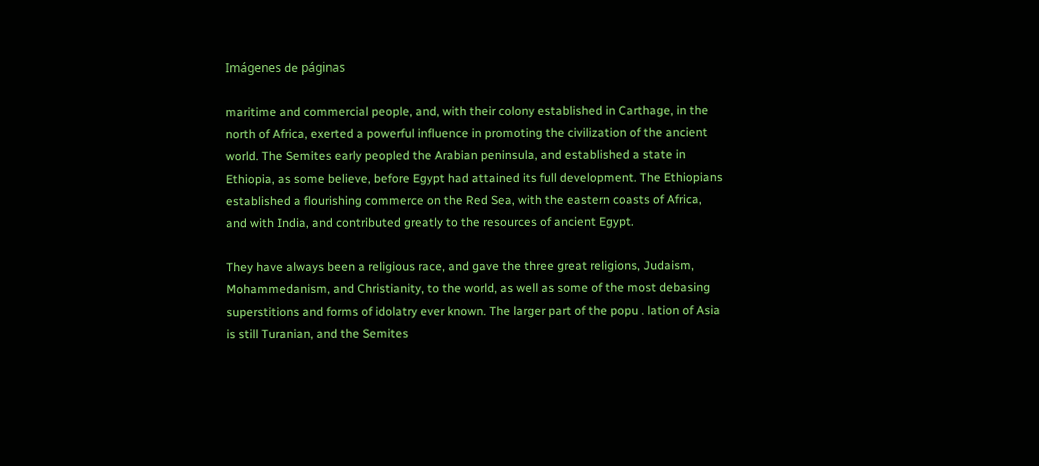Imágenes de páginas

maritime and commercial people, and, with their colony established in Carthage, in the north of Africa, exerted a powerful influence in promoting the civilization of the ancient world. The Semites early peopled the Arabian peninsula, and established a state in Ethiopia, as some believe, before Egypt had attained its full development. The Ethiopians established a flourishing commerce on the Red Sea, with the eastern coasts of Africa, and with India, and contributed greatly to the resources of ancient Egypt.

They have always been a religious race, and gave the three great religions, Judaism, Mohammedanism, and Christianity, to the world, as well as some of the most debasing superstitions and forms of idolatry ever known. The larger part of the popu . lation of Asia is still Turanian, and the Semites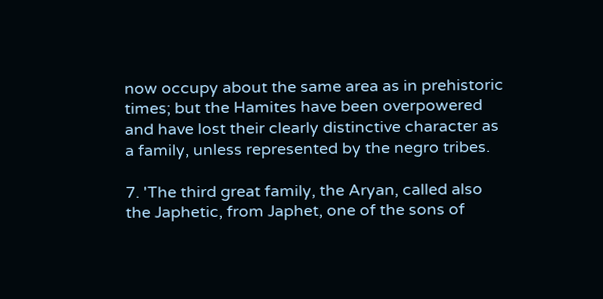now occupy about the same area as in prehistoric times; but the Hamites have been overpowered and have lost their clearly distinctive character as a family, unless represented by the negro tribes.

7. 'The third great family, the Aryan, called also the Japhetic, from Japhet, one of the sons of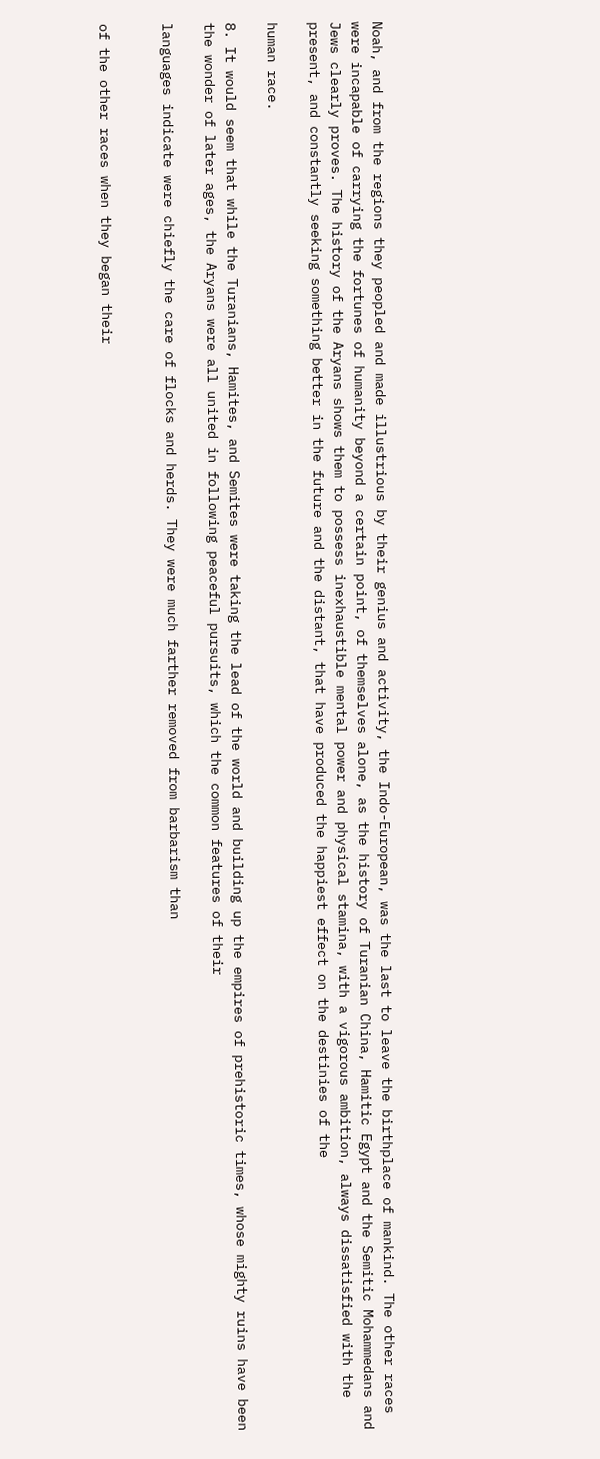Noah, and from the regions they peopled and made illustrious by their genius and activity, the Indo-European, was the last to leave the birthplace of mankind. The other races were incapable of carrying the fortunes of humanity beyond a certain point, of themselves alone, as the history of Turanian China, Hamitic Egypt and the Semitic Mohammedans and Jews clearly proves. The history of the Aryans shows them to possess inexhaustible mental power and physical stamina, with a vigorous ambition, always dissatisfied with the present, and constantly seeking something better in the future and the distant, that have produced the happiest effect on the destinies of the

human race.

8. It would seem that while the Turanians, Hamites, and Semites were taking the lead of the world and building up the empires of prehistoric times, whose mighty ruins have been the wonder of later ages, the Aryans were all united in following peaceful pursuits, which the common features of their

languages indicate were chiefly the care of flocks and herds. They were much farther removed from barbarism than


of the other races when they began their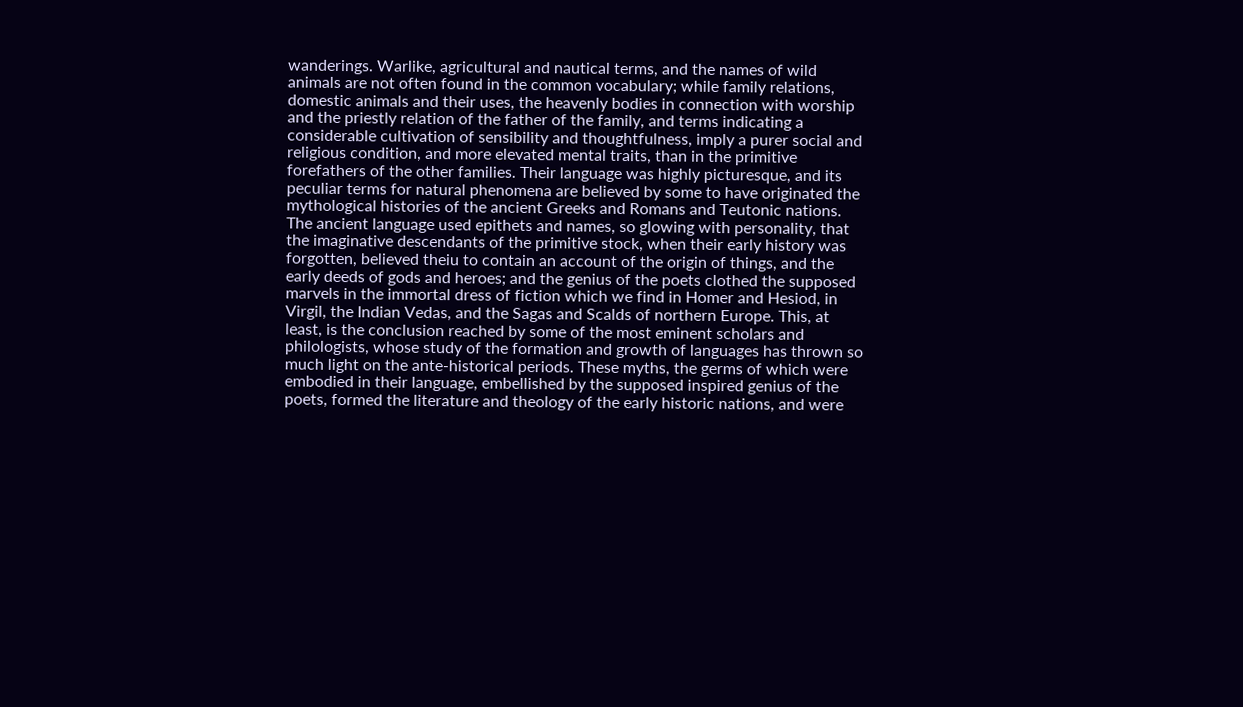wanderings. Warlike, agricultural and nautical terms, and the names of wild animals are not often found in the common vocabulary; while family relations, domestic animals and their uses, the heavenly bodies in connection with worship and the priestly relation of the father of the family, and terms indicating a considerable cultivation of sensibility and thoughtfulness, imply a purer social and religious condition, and more elevated mental traits, than in the primitive forefathers of the other families. Their language was highly picturesque, and its peculiar terms for natural phenomena are believed by some to have originated the mythological histories of the ancient Greeks and Romans and Teutonic nations. The ancient language used epithets and names, so glowing with personality, that the imaginative descendants of the primitive stock, when their early history was forgotten, believed theiu to contain an account of the origin of things, and the early deeds of gods and heroes; and the genius of the poets clothed the supposed marvels in the immortal dress of fiction which we find in Homer and Hesiod, in Virgil, the Indian Vedas, and the Sagas and Scalds of northern Europe. This, at least, is the conclusion reached by some of the most eminent scholars and philologists, whose study of the formation and growth of languages has thrown so much light on the ante-historical periods. These myths, the germs of which were embodied in their language, embellished by the supposed inspired genius of the poets, formed the literature and theology of the early historic nations, and were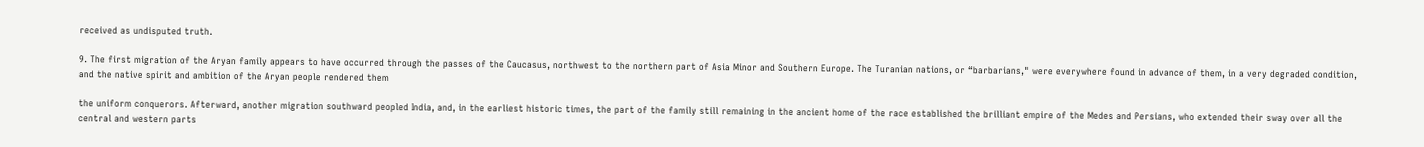received as undisputed truth.

9. The first migration of the Aryan family appears to have occurred through the passes of the Caucasus, northwest to the northern part of Asia Minor and Southern Europe. The Turanian nations, or “barbarians," were everywhere found in advance of them, in a very degraded condition, and the native spirit and ambition of the Aryan people rendered them

the uniform conquerors. Afterward, another migration southward peopled India, and, in the earliest historic times, the part of the family still remaining in the ancient home of the race established the brilliant empire of the Medes and Persians, who extended their sway over all the central and western parts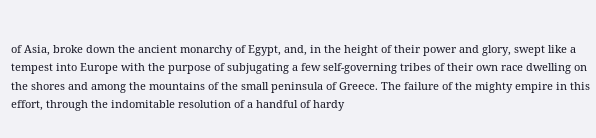of Asia, broke down the ancient monarchy of Egypt, and, in the height of their power and glory, swept like a tempest into Europe with the purpose of subjugating a few self-governing tribes of their own race dwelling on the shores and among the mountains of the small peninsula of Greece. The failure of the mighty empire in this effort, through the indomitable resolution of a handful of hardy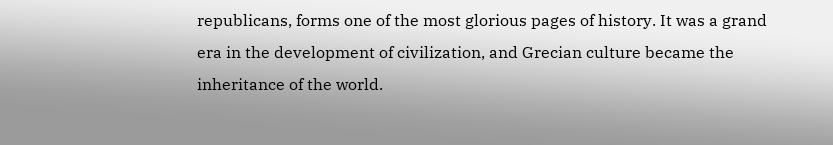republicans, forms one of the most glorious pages of history. It was a grand era in the development of civilization, and Grecian culture became the inheritance of the world.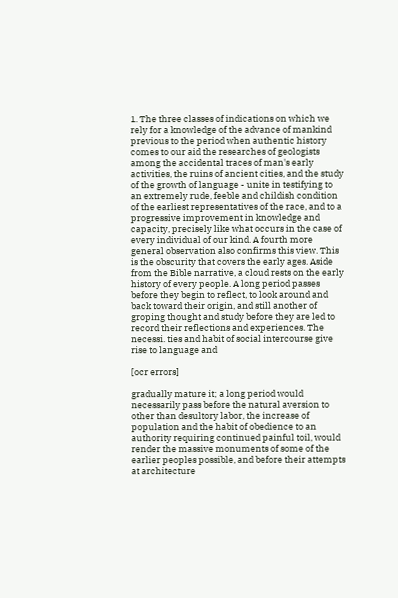1. The three classes of indications on which we rely for a knowledge of the advance of mankind previous to the period when authentic history comes to our aid the researches of geologists among the accidental traces of man's early activities, the ruins of ancient cities, and the study of the growth of language - unite in testifying to an extremely rude, feeble and childish condition of the earliest representatives of the race, and to a progressive improvement in knowledge and capacity, precisely like what occurs in the case of every individual of our kind. A fourth more general observation also confirms this view. This is the obscurity that covers the early ages. Aside from the Bible narrative, a cloud rests on the early history of every people. A long period passes before they begin to reflect, to look around and back toward their origin, and still another of groping thought and study before they are led to record their reflections and experiences. The necessi. ties and habit of social intercourse give rise to language and

[ocr errors]

gradually mature it; a long period would necessarily pass before the natural aversion to other than desultory labor, the increase of population and the habit of obedience to an authority requiring continued painful toil, would render the massive monuments of some of the earlier peoples possible, and before their attempts at architecture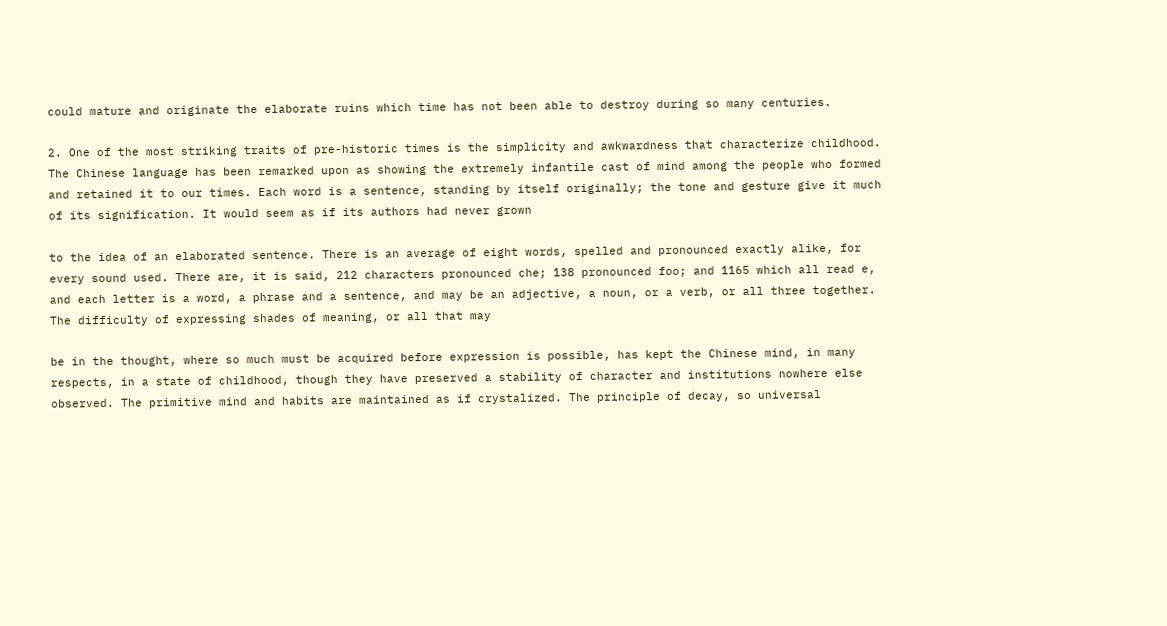could mature and originate the elaborate ruins which time has not been able to destroy during so many centuries.

2. One of the most striking traits of pre-historic times is the simplicity and awkwardness that characterize childhood. The Chinese language has been remarked upon as showing the extremely infantile cast of mind among the people who formed and retained it to our times. Each word is a sentence, standing by itself originally; the tone and gesture give it much of its signification. It would seem as if its authors had never grown

to the idea of an elaborated sentence. There is an average of eight words, spelled and pronounced exactly alike, for every sound used. There are, it is said, 212 characters pronounced che; 138 pronounced foo; and 1165 which all read e, and each letter is a word, a phrase and a sentence, and may be an adjective, a noun, or a verb, or all three together. The difficulty of expressing shades of meaning, or all that may

be in the thought, where so much must be acquired before expression is possible, has kept the Chinese mind, in many respects, in a state of childhood, though they have preserved a stability of character and institutions nowhere else observed. The primitive mind and habits are maintained as if crystalized. The principle of decay, so universal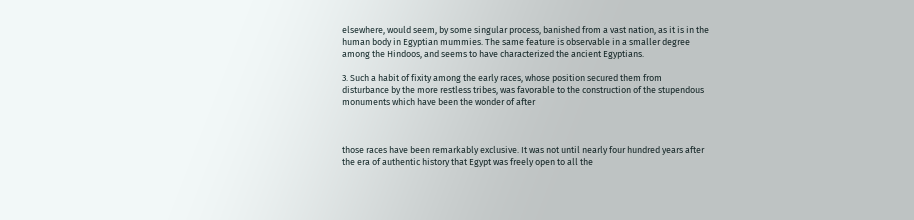elsewhere, would seem, by some singular process, banished from a vast nation, as it is in the human body in Egyptian mummies. The same feature is observable in a smaller degree among the Hindoos, and seems to have characterized the ancient Egyptians.

3. Such a habit of fixity among the early races, whose position secured them from disturbance by the more restless tribes, was favorable to the construction of the stupendous monuments which have been the wonder of after



those races have been remarkably exclusive. It was not until nearly four hundred years after the era of authentic history that Egypt was freely open to all the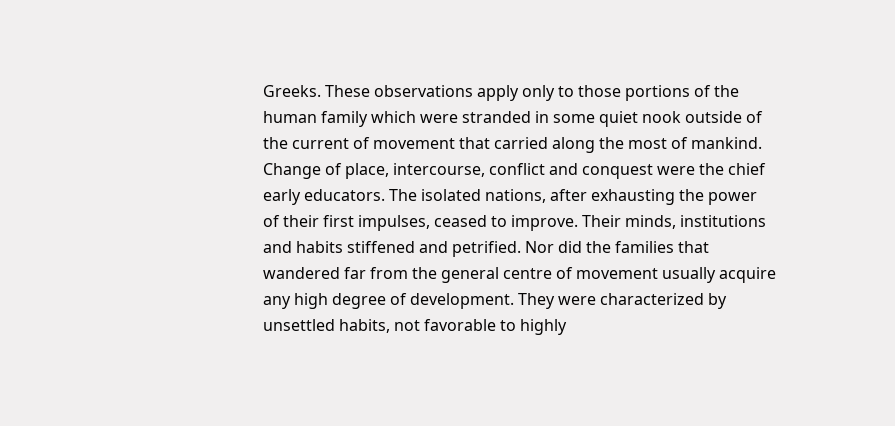Greeks. These observations apply only to those portions of the human family which were stranded in some quiet nook outside of the current of movement that carried along the most of mankind. Change of place, intercourse, conflict and conquest were the chief early educators. The isolated nations, after exhausting the power of their first impulses, ceased to improve. Their minds, institutions and habits stiffened and petrified. Nor did the families that wandered far from the general centre of movement usually acquire any high degree of development. They were characterized by unsettled habits, not favorable to highly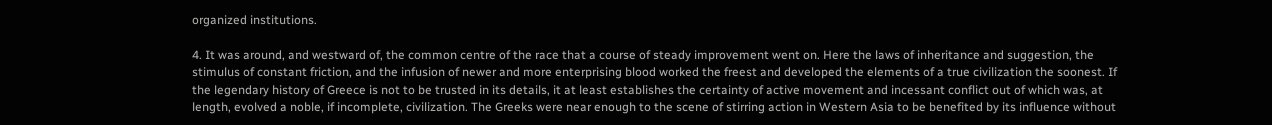organized institutions.

4. It was around, and westward of, the common centre of the race that a course of steady improvement went on. Here the laws of inheritance and suggestion, the stimulus of constant friction, and the infusion of newer and more enterprising blood worked the freest and developed the elements of a true civilization the soonest. If the legendary history of Greece is not to be trusted in its details, it at least establishes the certainty of active movement and incessant conflict out of which was, at length, evolved a noble, if incomplete, civilization. The Greeks were near enough to the scene of stirring action in Western Asia to be benefited by its influence without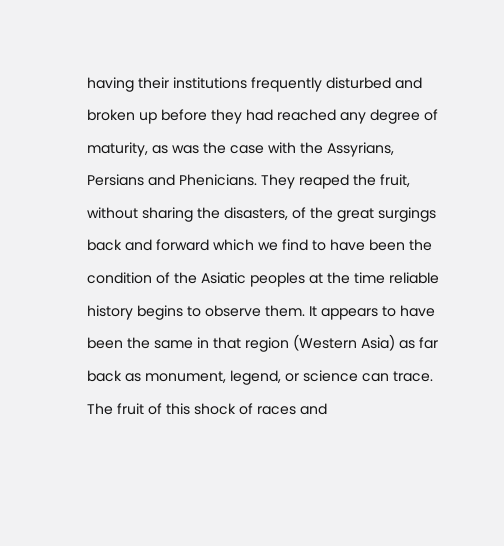having their institutions frequently disturbed and broken up before they had reached any degree of maturity, as was the case with the Assyrians, Persians and Phenicians. They reaped the fruit, without sharing the disasters, of the great surgings back and forward which we find to have been the condition of the Asiatic peoples at the time reliable history begins to observe them. It appears to have been the same in that region (Western Asia) as far back as monument, legend, or science can trace. The fruit of this shock of races and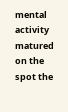mental activity matured on the spot the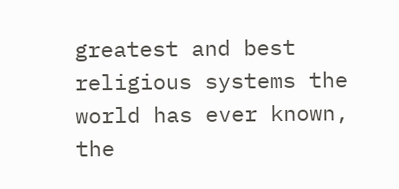greatest and best religious systems the world has ever known, the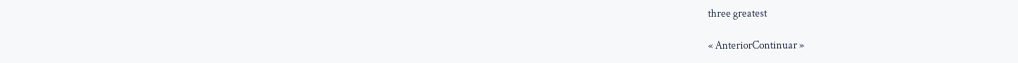three greatest

« AnteriorContinuar »